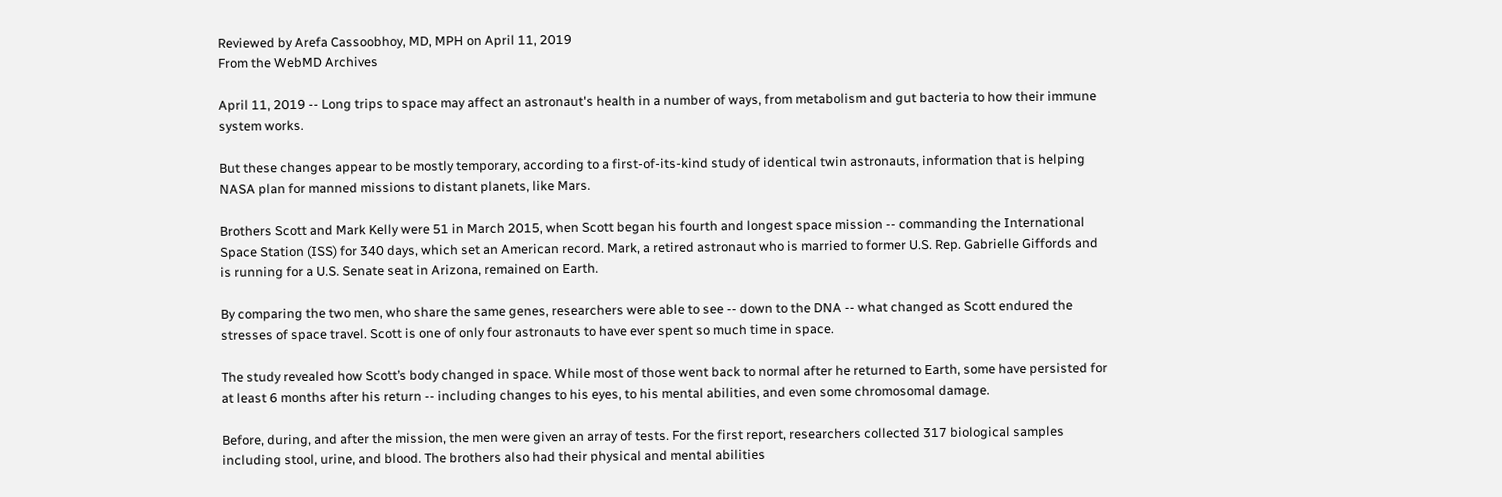Reviewed by Arefa Cassoobhoy, MD, MPH on April 11, 2019
From the WebMD Archives

April 11, 2019 -- Long trips to space may affect an astronaut's health in a number of ways, from metabolism and gut bacteria to how their immune system works.

But these changes appear to be mostly temporary, according to a first-of-its-kind study of identical twin astronauts, information that is helping NASA plan for manned missions to distant planets, like Mars.

Brothers Scott and Mark Kelly were 51 in March 2015, when Scott began his fourth and longest space mission -- commanding the International Space Station (ISS) for 340 days, which set an American record. Mark, a retired astronaut who is married to former U.S. Rep. Gabrielle Giffords and is running for a U.S. Senate seat in Arizona, remained on Earth.

By comparing the two men, who share the same genes, researchers were able to see -- down to the DNA -- what changed as Scott endured the stresses of space travel. Scott is one of only four astronauts to have ever spent so much time in space.

The study revealed how Scott’s body changed in space. While most of those went back to normal after he returned to Earth, some have persisted for at least 6 months after his return -- including changes to his eyes, to his mental abilities, and even some chromosomal damage.

Before, during, and after the mission, the men were given an array of tests. For the first report, researchers collected 317 biological samples including stool, urine, and blood. The brothers also had their physical and mental abilities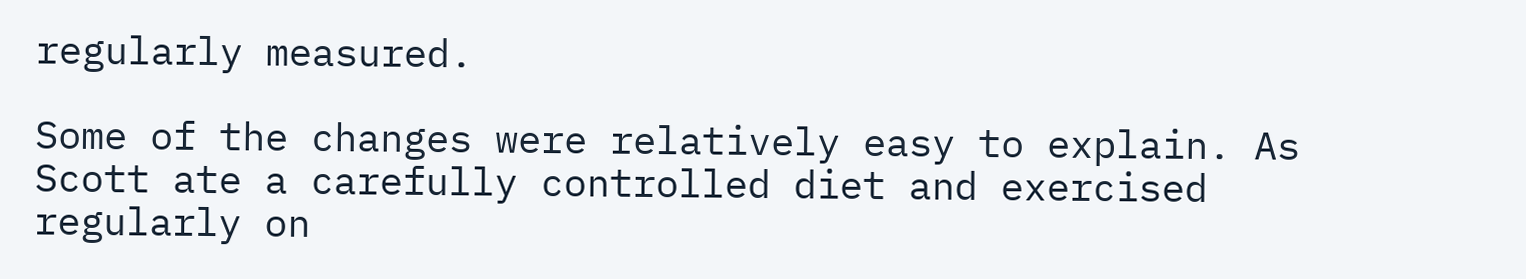regularly measured.

Some of the changes were relatively easy to explain. As Scott ate a carefully controlled diet and exercised regularly on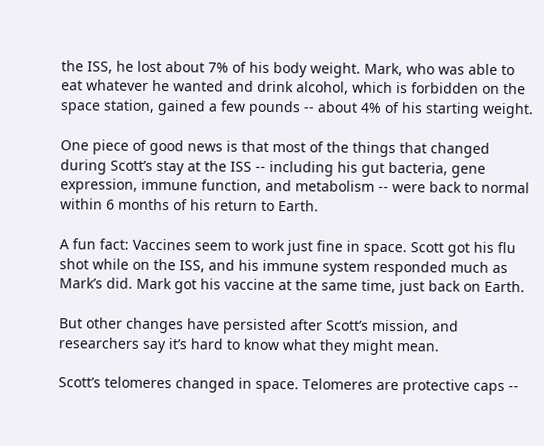the ISS, he lost about 7% of his body weight. Mark, who was able to eat whatever he wanted and drink alcohol, which is forbidden on the space station, gained a few pounds -- about 4% of his starting weight.

One piece of good news is that most of the things that changed during Scott’s stay at the ISS -- including his gut bacteria, gene expression, immune function, and metabolism -- were back to normal within 6 months of his return to Earth.

A fun fact: Vaccines seem to work just fine in space. Scott got his flu shot while on the ISS, and his immune system responded much as Mark’s did. Mark got his vaccine at the same time, just back on Earth.

But other changes have persisted after Scott’s mission, and researchers say it’s hard to know what they might mean.

Scott’s telomeres changed in space. Telomeres are protective caps --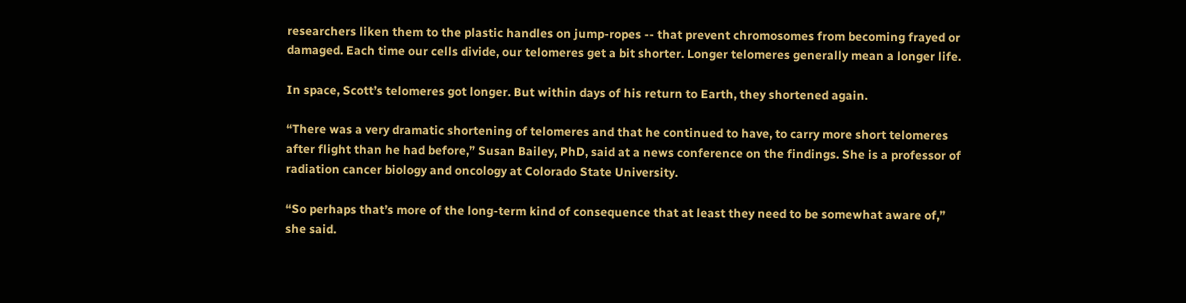researchers liken them to the plastic handles on jump-ropes -- that prevent chromosomes from becoming frayed or damaged. Each time our cells divide, our telomeres get a bit shorter. Longer telomeres generally mean a longer life.

In space, Scott’s telomeres got longer. But within days of his return to Earth, they shortened again.

“There was a very dramatic shortening of telomeres and that he continued to have, to carry more short telomeres after flight than he had before,” Susan Bailey, PhD, said at a news conference on the findings. She is a professor of radiation cancer biology and oncology at Colorado State University.

“So perhaps that’s more of the long-term kind of consequence that at least they need to be somewhat aware of,” she said.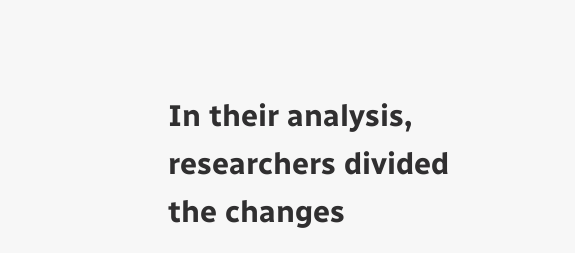In their analysis, researchers divided the changes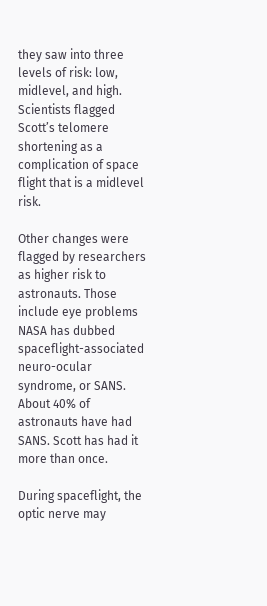they saw into three levels of risk: low, midlevel, and high. Scientists flagged Scott’s telomere shortening as a complication of space flight that is a midlevel risk.

Other changes were flagged by researchers as higher risk to astronauts. Those include eye problems NASA has dubbed spaceflight-associated neuro-ocular syndrome, or SANS. About 40% of astronauts have had SANS. Scott has had it more than once.

During spaceflight, the optic nerve may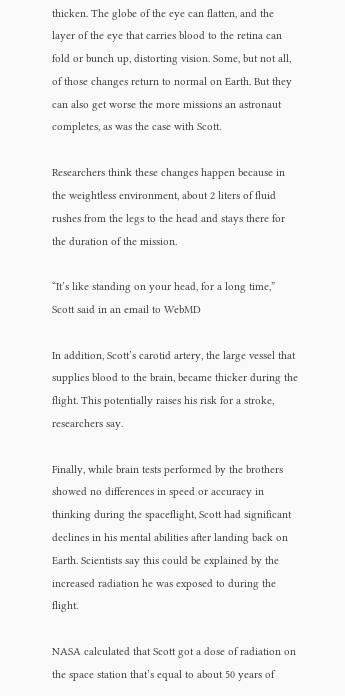thicken. The globe of the eye can flatten, and the layer of the eye that carries blood to the retina can fold or bunch up, distorting vision. Some, but not all, of those changes return to normal on Earth. But they can also get worse the more missions an astronaut completes, as was the case with Scott.

Researchers think these changes happen because in the weightless environment, about 2 liters of fluid rushes from the legs to the head and stays there for the duration of the mission.

“It’s like standing on your head, for a long time,” Scott said in an email to WebMD

In addition, Scott’s carotid artery, the large vessel that supplies blood to the brain, became thicker during the flight. This potentially raises his risk for a stroke, researchers say.

Finally, while brain tests performed by the brothers showed no differences in speed or accuracy in thinking during the spaceflight, Scott had significant declines in his mental abilities after landing back on Earth. Scientists say this could be explained by the increased radiation he was exposed to during the flight.

NASA calculated that Scott got a dose of radiation on the space station that’s equal to about 50 years of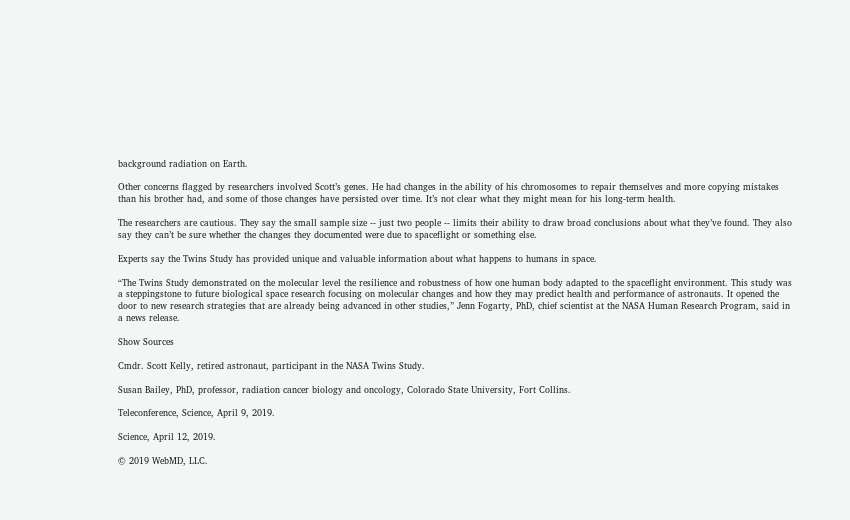background radiation on Earth.

Other concerns flagged by researchers involved Scott’s genes. He had changes in the ability of his chromosomes to repair themselves and more copying mistakes than his brother had, and some of those changes have persisted over time. It’s not clear what they might mean for his long-term health.

The researchers are cautious. They say the small sample size -- just two people -- limits their ability to draw broad conclusions about what they’ve found. They also say they can’t be sure whether the changes they documented were due to spaceflight or something else.

Experts say the Twins Study has provided unique and valuable information about what happens to humans in space.

“The Twins Study demonstrated on the molecular level the resilience and robustness of how one human body adapted to the spaceflight environment. This study was a steppingstone to future biological space research focusing on molecular changes and how they may predict health and performance of astronauts. It opened the door to new research strategies that are already being advanced in other studies,” Jenn Fogarty, PhD, chief scientist at the NASA Human Research Program, said in a news release.

Show Sources

Cmdr. Scott Kelly, retired astronaut, participant in the NASA Twins Study.

Susan Bailey, PhD, professor, radiation cancer biology and oncology, Colorado State University, Fort Collins.

Teleconference, Science, April 9, 2019.

Science, April 12, 2019.

© 2019 WebMD, LLC.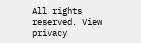All rights reserved. View privacy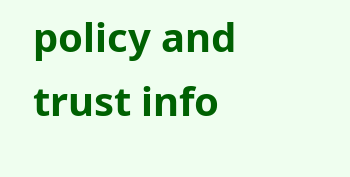policy and trust info